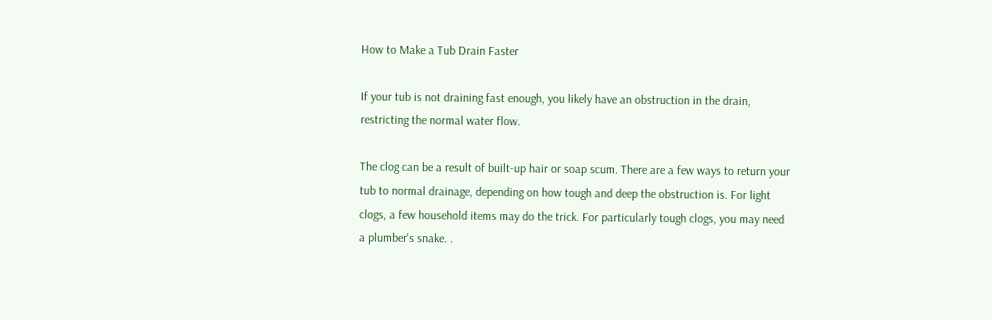How to Make a Tub Drain Faster

If your tub is not draining fast enough, you likely have an obstruction in the drain, restricting the normal water flow.

The clog can be a result of built-up hair or soap scum. There are a few ways to return your tub to normal drainage, depending on how tough and deep the obstruction is. For light clogs, a few household items may do the trick. For particularly tough clogs, you may need a plumber's snake. .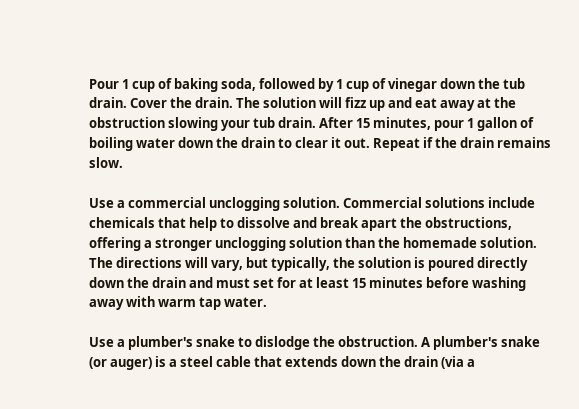Pour 1 cup of baking soda, followed by 1 cup of vinegar down the tub drain. Cover the drain. The solution will fizz up and eat away at the obstruction slowing your tub drain. After 15 minutes, pour 1 gallon of boiling water down the drain to clear it out. Repeat if the drain remains slow.

Use a commercial unclogging solution. Commercial solutions include chemicals that help to dissolve and break apart the obstructions, offering a stronger unclogging solution than the homemade solution. The directions will vary, but typically, the solution is poured directly down the drain and must set for at least 15 minutes before washing away with warm tap water.

Use a plumber's snake to dislodge the obstruction. A plumber's snake (or auger) is a steel cable that extends down the drain (via a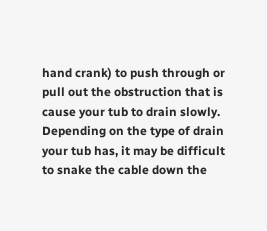hand crank) to push through or pull out the obstruction that is cause your tub to drain slowly. Depending on the type of drain your tub has, it may be difficult to snake the cable down the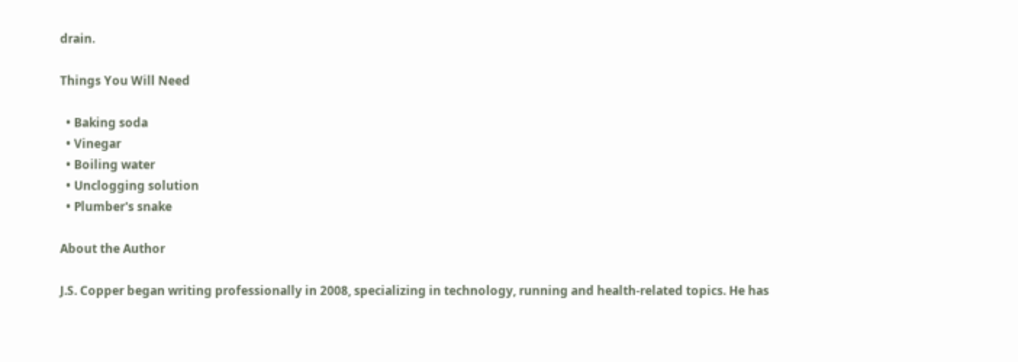drain.

Things You Will Need

  • Baking soda
  • Vinegar
  • Boiling water
  • Unclogging solution
  • Plumber's snake

About the Author

J.S. Copper began writing professionally in 2008, specializing in technology, running and health-related topics. He has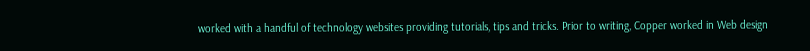worked with a handful of technology websites providing tutorials, tips and tricks. Prior to writing, Copper worked in Web design